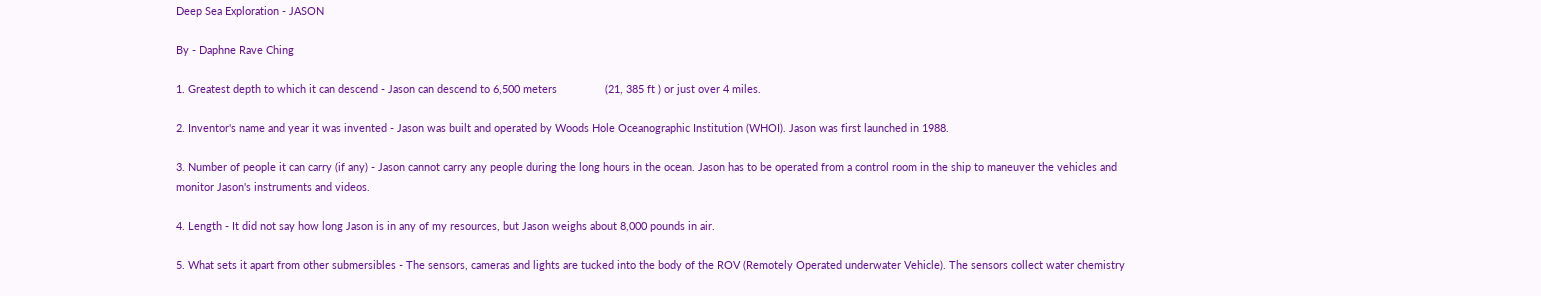Deep Sea Exploration - JASON

By - Daphne Rave Ching

1. Greatest depth to which it can descend - Jason can descend to 6,500 meters                (21, 385 ft ) or just over 4 miles.

2. Inventor's name and year it was invented - Jason was built and operated by Woods Hole Oceanographic Institution (WHOI). Jason was first launched in 1988.

3. Number of people it can carry (if any) - Jason cannot carry any people during the long hours in the ocean. Jason has to be operated from a control room in the ship to maneuver the vehicles and monitor Jason's instruments and videos.

4. Length - It did not say how long Jason is in any of my resources, but Jason weighs about 8,000 pounds in air.

5. What sets it apart from other submersibles - The sensors, cameras and lights are tucked into the body of the ROV (Remotely Operated underwater Vehicle). The sensors collect water chemistry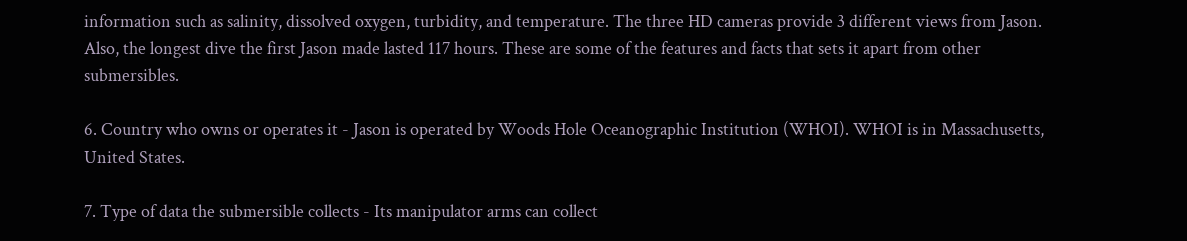information such as salinity, dissolved oxygen, turbidity, and temperature. The three HD cameras provide 3 different views from Jason. Also, the longest dive the first Jason made lasted 117 hours. These are some of the features and facts that sets it apart from other submersibles.

6. Country who owns or operates it - Jason is operated by Woods Hole Oceanographic Institution (WHOI). WHOI is in Massachusetts, United States.

7. Type of data the submersible collects - Its manipulator arms can collect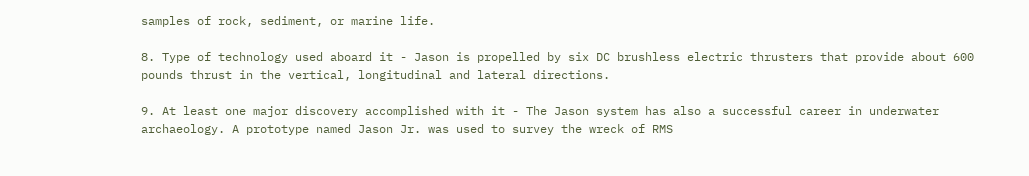samples of rock, sediment, or marine life.

8. Type of technology used aboard it - Jason is propelled by six DC brushless electric thrusters that provide about 600 pounds thrust in the vertical, longitudinal and lateral directions.

9. At least one major discovery accomplished with it - The Jason system has also a successful career in underwater archaeology. A prototype named Jason Jr. was used to survey the wreck of RMS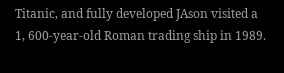Titanic, and fully developed JAson visited a 1, 600-year-old Roman trading ship in 1989.